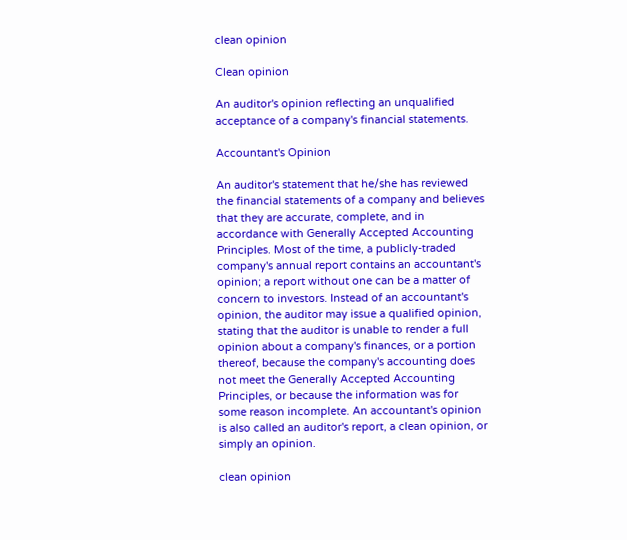clean opinion

Clean opinion

An auditor's opinion reflecting an unqualified acceptance of a company's financial statements.

Accountant's Opinion

An auditor's statement that he/she has reviewed the financial statements of a company and believes that they are accurate, complete, and in accordance with Generally Accepted Accounting Principles. Most of the time, a publicly-traded company's annual report contains an accountant's opinion; a report without one can be a matter of concern to investors. Instead of an accountant's opinion, the auditor may issue a qualified opinion, stating that the auditor is unable to render a full opinion about a company's finances, or a portion thereof, because the company's accounting does not meet the Generally Accepted Accounting Principles, or because the information was for some reason incomplete. An accountant's opinion is also called an auditor's report, a clean opinion, or simply an opinion.

clean opinion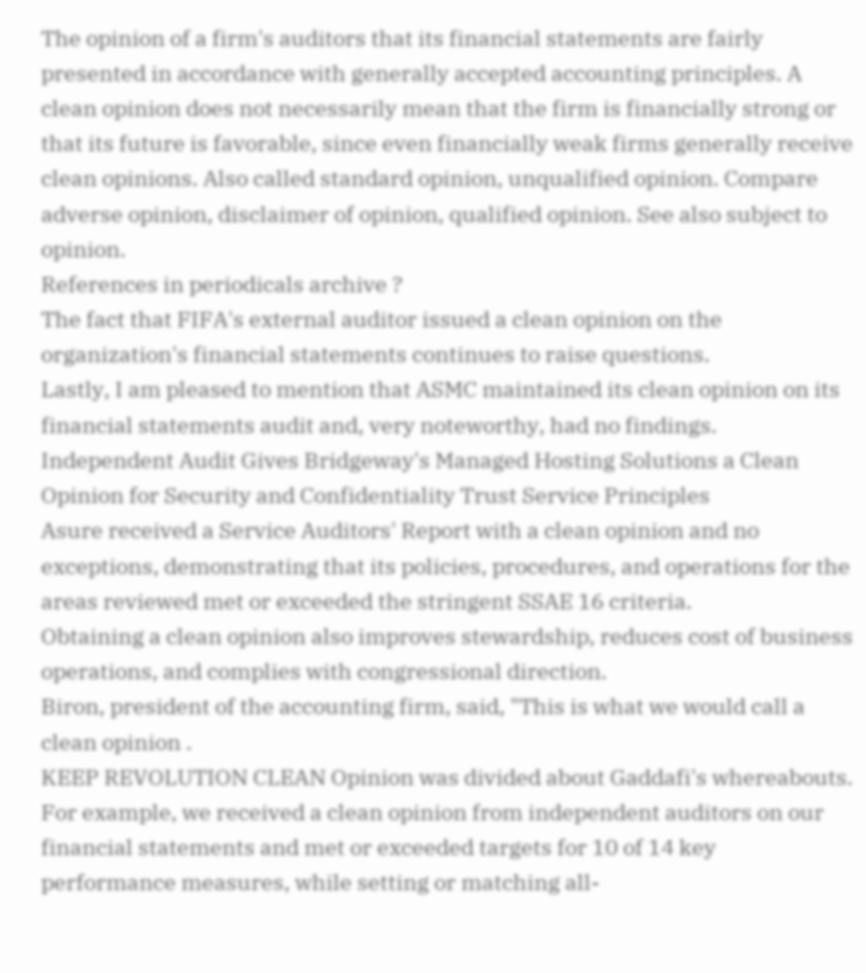The opinion of a firm's auditors that its financial statements are fairly presented in accordance with generally accepted accounting principles. A clean opinion does not necessarily mean that the firm is financially strong or that its future is favorable, since even financially weak firms generally receive clean opinions. Also called standard opinion, unqualified opinion. Compare adverse opinion, disclaimer of opinion, qualified opinion. See also subject to opinion.
References in periodicals archive ?
The fact that FIFA's external auditor issued a clean opinion on the organization's financial statements continues to raise questions.
Lastly, I am pleased to mention that ASMC maintained its clean opinion on its financial statements audit and, very noteworthy, had no findings.
Independent Audit Gives Bridgeway's Managed Hosting Solutions a Clean Opinion for Security and Confidentiality Trust Service Principles
Asure received a Service Auditors' Report with a clean opinion and no exceptions, demonstrating that its policies, procedures, and operations for the areas reviewed met or exceeded the stringent SSAE 16 criteria.
Obtaining a clean opinion also improves stewardship, reduces cost of business operations, and complies with congressional direction.
Biron, president of the accounting firm, said, "This is what we would call a clean opinion .
KEEP REVOLUTION CLEAN Opinion was divided about Gaddafi's whereabouts.
For example, we received a clean opinion from independent auditors on our financial statements and met or exceeded targets for 10 of 14 key performance measures, while setting or matching all-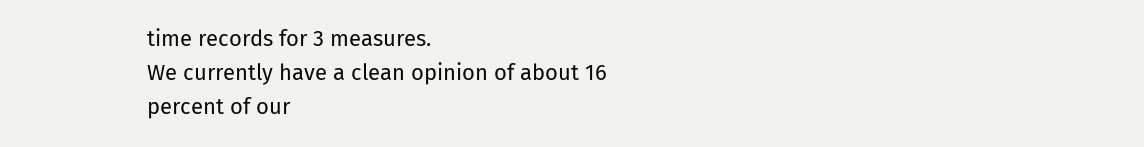time records for 3 measures.
We currently have a clean opinion of about 16 percent of our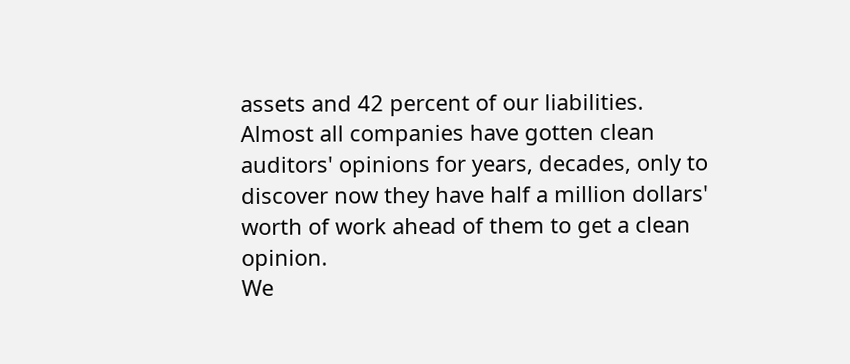assets and 42 percent of our liabilities.
Almost all companies have gotten clean auditors' opinions for years, decades, only to discover now they have half a million dollars' worth of work ahead of them to get a clean opinion.
We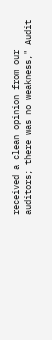received a clean opinion from our auditors; there was no weakness," Audit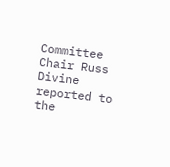Committee Chair Russ Divine reported to the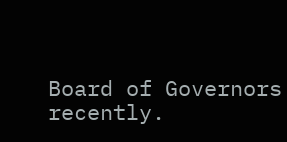Board of Governors recently.